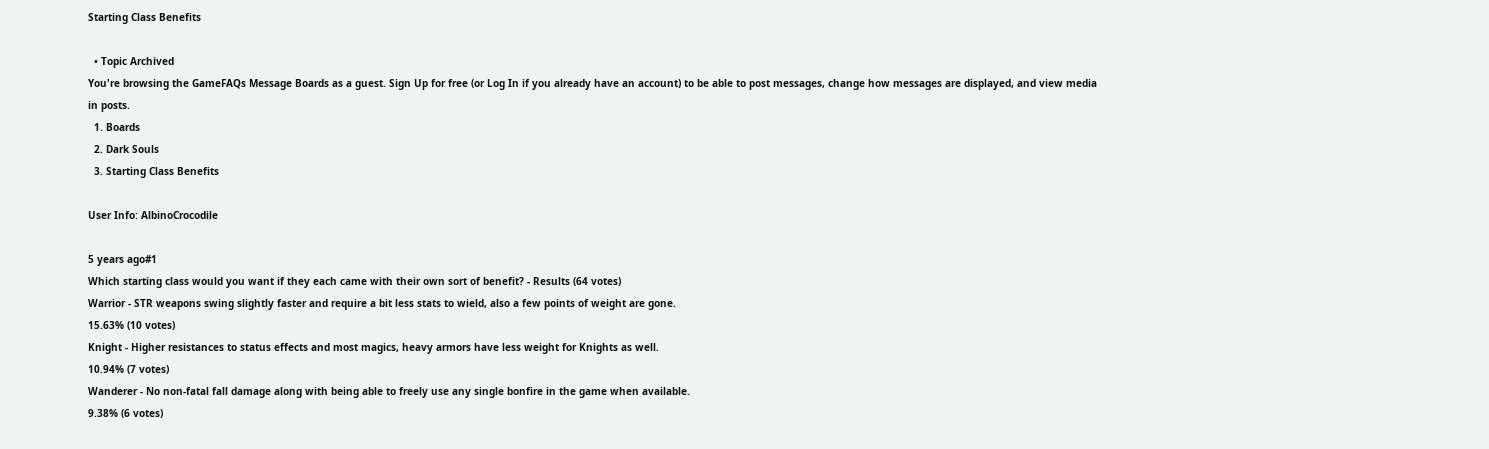Starting Class Benefits

  • Topic Archived
You're browsing the GameFAQs Message Boards as a guest. Sign Up for free (or Log In if you already have an account) to be able to post messages, change how messages are displayed, and view media in posts.
  1. Boards
  2. Dark Souls
  3. Starting Class Benefits

User Info: AlbinoCrocodile

5 years ago#1
Which starting class would you want if they each came with their own sort of benefit? - Results (64 votes)
Warrior - STR weapons swing slightly faster and require a bit less stats to wield, also a few points of weight are gone.
15.63% (10 votes)
Knight - Higher resistances to status effects and most magics, heavy armors have less weight for Knights as well.
10.94% (7 votes)
Wanderer - No non-fatal fall damage along with being able to freely use any single bonfire in the game when available.
9.38% (6 votes)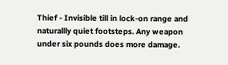Thief - Invisible till in lock-on range and naturallly quiet footsteps. Any weapon under six pounds does more damage.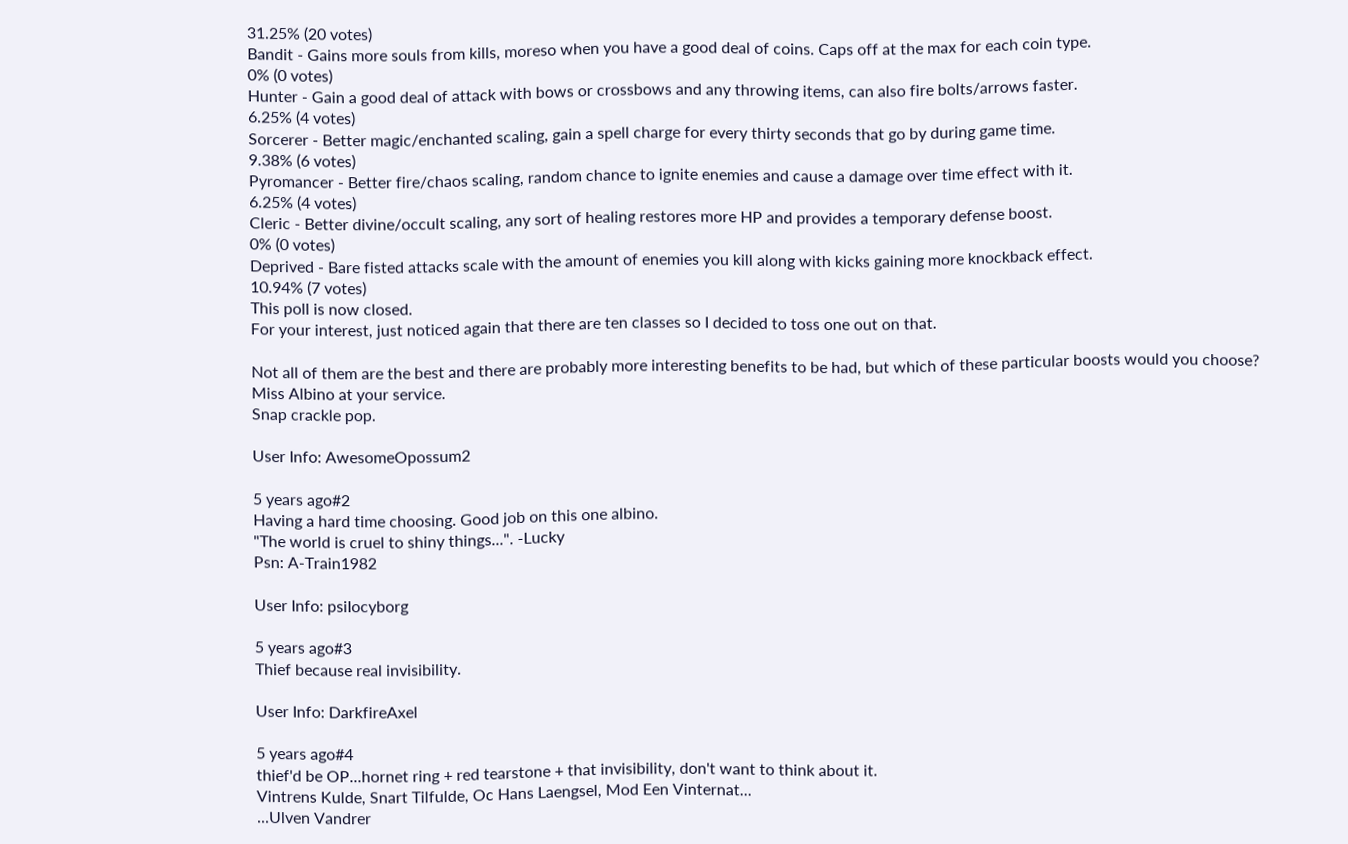31.25% (20 votes)
Bandit - Gains more souls from kills, moreso when you have a good deal of coins. Caps off at the max for each coin type.
0% (0 votes)
Hunter - Gain a good deal of attack with bows or crossbows and any throwing items, can also fire bolts/arrows faster.
6.25% (4 votes)
Sorcerer - Better magic/enchanted scaling, gain a spell charge for every thirty seconds that go by during game time.
9.38% (6 votes)
Pyromancer - Better fire/chaos scaling, random chance to ignite enemies and cause a damage over time effect with it.
6.25% (4 votes)
Cleric - Better divine/occult scaling, any sort of healing restores more HP and provides a temporary defense boost.
0% (0 votes)
Deprived - Bare fisted attacks scale with the amount of enemies you kill along with kicks gaining more knockback effect.
10.94% (7 votes)
This poll is now closed.
For your interest, just noticed again that there are ten classes so I decided to toss one out on that.

Not all of them are the best and there are probably more interesting benefits to be had, but which of these particular boosts would you choose?
Miss Albino at your service.
Snap crackle pop.

User Info: AwesomeOpossum2

5 years ago#2
Having a hard time choosing. Good job on this one albino.
"The world is cruel to shiny things...". -Lucky
Psn: A-Train1982

User Info: psiIocyborg

5 years ago#3
Thief because real invisibility.

User Info: DarkfireAxel

5 years ago#4
thief'd be OP...hornet ring + red tearstone + that invisibility, don't want to think about it.
Vintrens Kulde, Snart Tilfulde, Oc Hans Laengsel, Mod Een Vinternat...
...Ulven Vandrer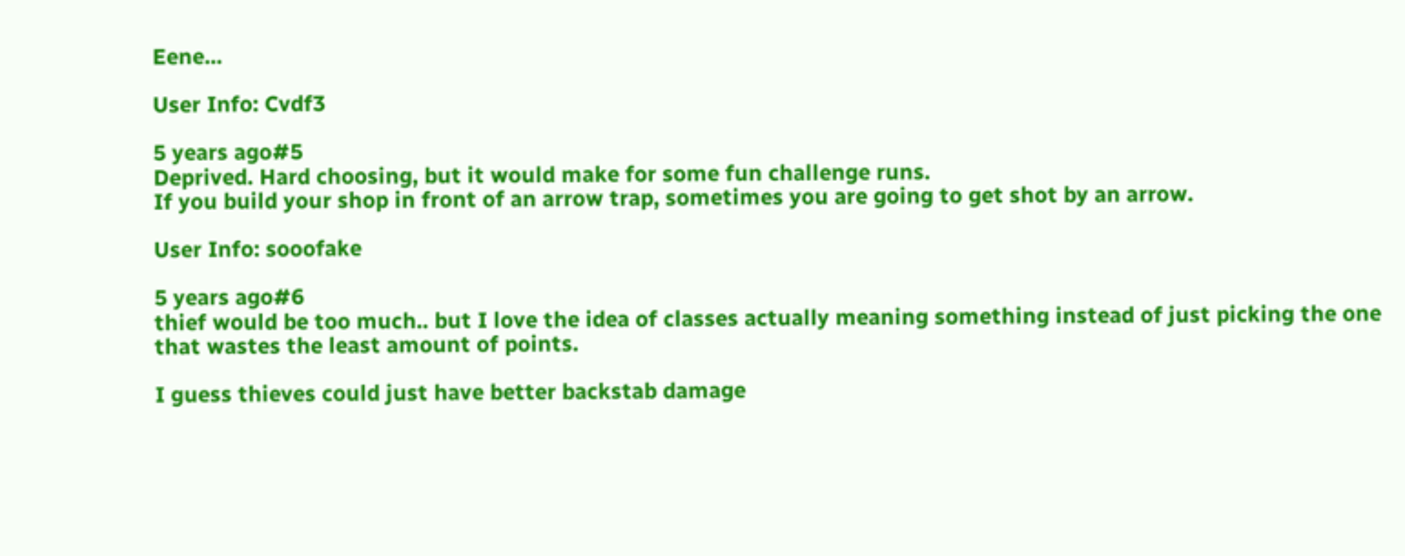Eene...

User Info: Cvdf3

5 years ago#5
Deprived. Hard choosing, but it would make for some fun challenge runs.
If you build your shop in front of an arrow trap, sometimes you are going to get shot by an arrow.

User Info: sooofake

5 years ago#6
thief would be too much.. but I love the idea of classes actually meaning something instead of just picking the one that wastes the least amount of points.

I guess thieves could just have better backstab damage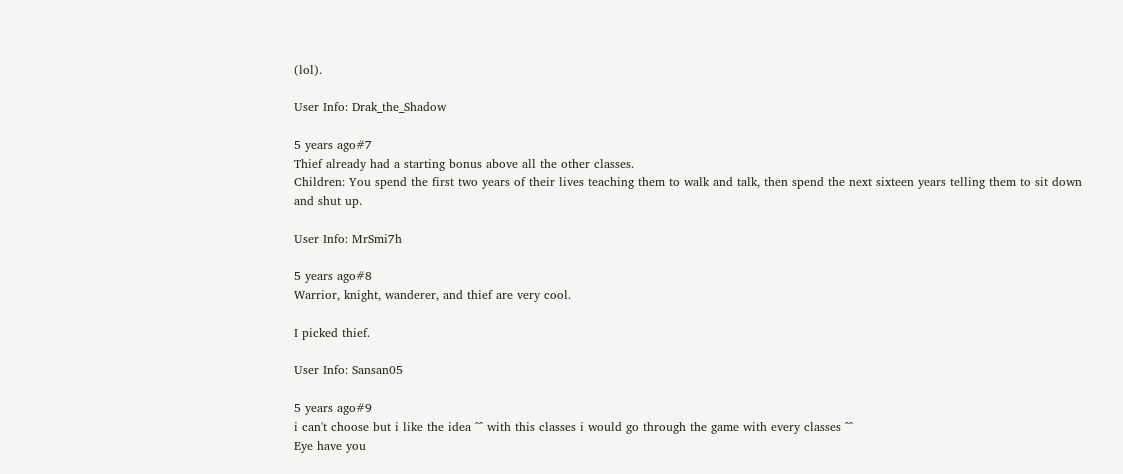(lol).

User Info: Drak_the_Shadow

5 years ago#7
Thief already had a starting bonus above all the other classes.
Children: You spend the first two years of their lives teaching them to walk and talk, then spend the next sixteen years telling them to sit down and shut up.

User Info: MrSmi7h

5 years ago#8
Warrior, knight, wanderer, and thief are very cool.

I picked thief.

User Info: Sansan05

5 years ago#9
i can't choose but i like the idea ^^ with this classes i would go through the game with every classes ^^
Eye have you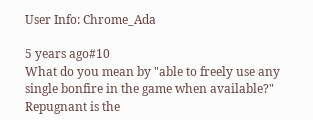User Info: Chrome_Ada

5 years ago#10
What do you mean by "able to freely use any single bonfire in the game when available?"
Repugnant is the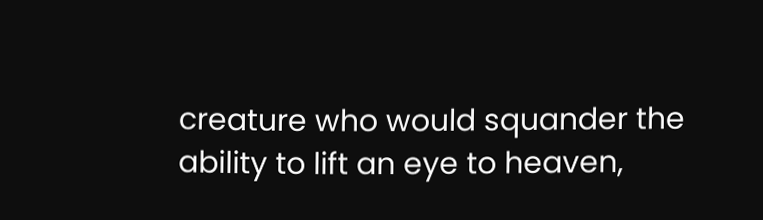creature who would squander the ability to lift an eye to heaven,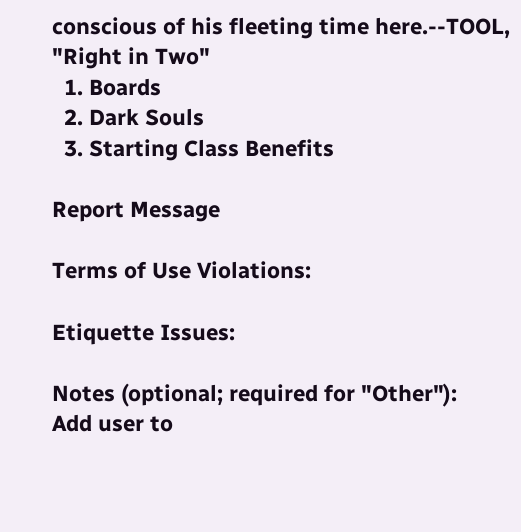conscious of his fleeting time here.--TOOL, "Right in Two"
  1. Boards
  2. Dark Souls
  3. Starting Class Benefits

Report Message

Terms of Use Violations:

Etiquette Issues:

Notes (optional; required for "Other"):
Add user to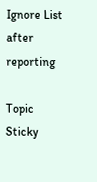Ignore List after reporting

Topic Sticky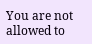You are not allowed to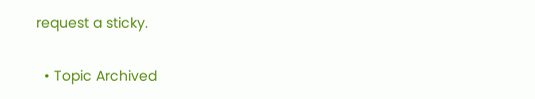request a sticky.

  • Topic Archived